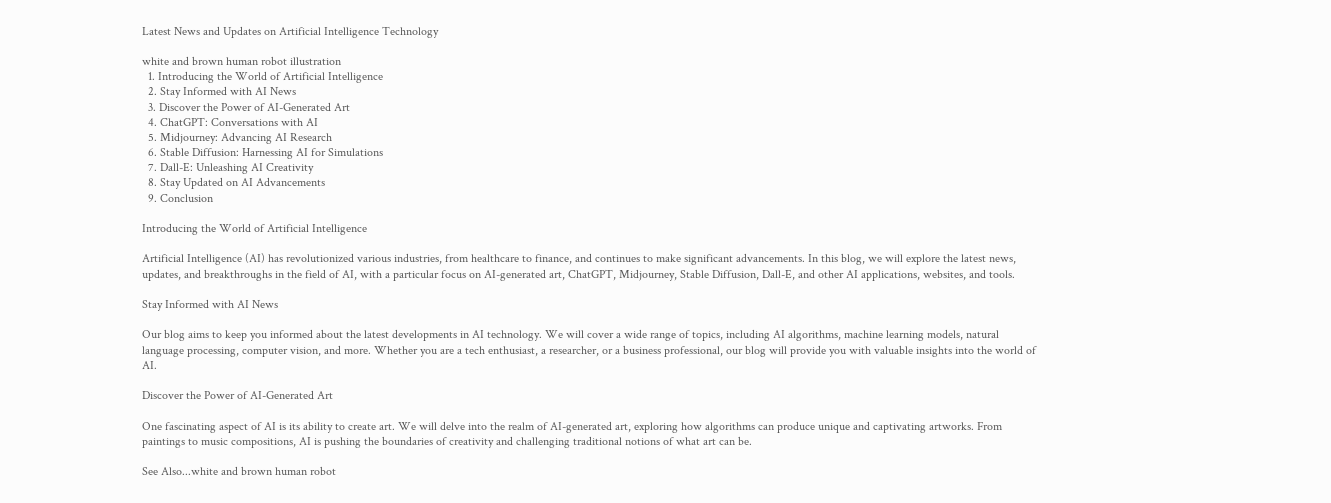Latest News and Updates on Artificial Intelligence Technology

white and brown human robot illustration
  1. Introducing the World of Artificial Intelligence
  2. Stay Informed with AI News
  3. Discover the Power of AI-Generated Art
  4. ChatGPT: Conversations with AI
  5. Midjourney: Advancing AI Research
  6. Stable Diffusion: Harnessing AI for Simulations
  7. Dall-E: Unleashing AI Creativity
  8. Stay Updated on AI Advancements
  9. Conclusion

Introducing the World of Artificial Intelligence

Artificial Intelligence (AI) has revolutionized various industries, from healthcare to finance, and continues to make significant advancements. In this blog, we will explore the latest news, updates, and breakthroughs in the field of AI, with a particular focus on AI-generated art, ChatGPT, Midjourney, Stable Diffusion, Dall-E, and other AI applications, websites, and tools.

Stay Informed with AI News

Our blog aims to keep you informed about the latest developments in AI technology. We will cover a wide range of topics, including AI algorithms, machine learning models, natural language processing, computer vision, and more. Whether you are a tech enthusiast, a researcher, or a business professional, our blog will provide you with valuable insights into the world of AI.

Discover the Power of AI-Generated Art

One fascinating aspect of AI is its ability to create art. We will delve into the realm of AI-generated art, exploring how algorithms can produce unique and captivating artworks. From paintings to music compositions, AI is pushing the boundaries of creativity and challenging traditional notions of what art can be.

See Also...white and brown human robot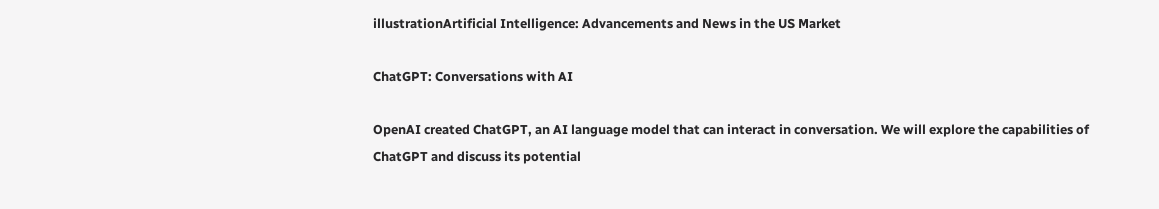illustrationArtificial Intelligence: Advancements and News in the US Market

ChatGPT: Conversations with AI

OpenAI created ChatGPT, an AI language model that can interact in conversation. We will explore the capabilities of ChatGPT and discuss its potential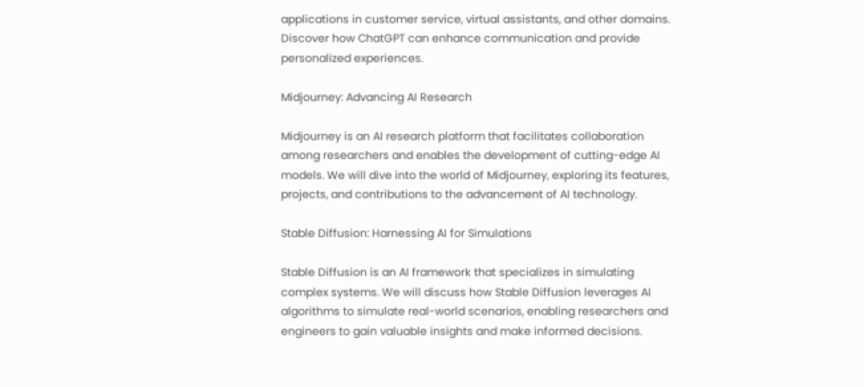applications in customer service, virtual assistants, and other domains. Discover how ChatGPT can enhance communication and provide personalized experiences.

Midjourney: Advancing AI Research

Midjourney is an AI research platform that facilitates collaboration among researchers and enables the development of cutting-edge AI models. We will dive into the world of Midjourney, exploring its features, projects, and contributions to the advancement of AI technology.

Stable Diffusion: Harnessing AI for Simulations

Stable Diffusion is an AI framework that specializes in simulating complex systems. We will discuss how Stable Diffusion leverages AI algorithms to simulate real-world scenarios, enabling researchers and engineers to gain valuable insights and make informed decisions.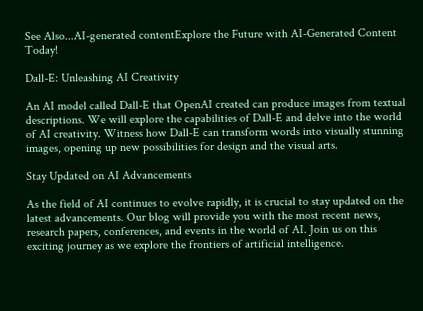See Also...AI-generated contentExplore the Future with AI-Generated Content Today!

Dall-E: Unleashing AI Creativity

An AI model called Dall-E that OpenAI created can produce images from textual descriptions. We will explore the capabilities of Dall-E and delve into the world of AI creativity. Witness how Dall-E can transform words into visually stunning images, opening up new possibilities for design and the visual arts.

Stay Updated on AI Advancements

As the field of AI continues to evolve rapidly, it is crucial to stay updated on the latest advancements. Our blog will provide you with the most recent news, research papers, conferences, and events in the world of AI. Join us on this exciting journey as we explore the frontiers of artificial intelligence.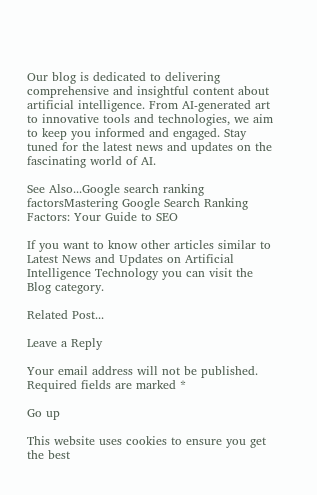Our blog is dedicated to delivering comprehensive and insightful content about artificial intelligence. From AI-generated art to innovative tools and technologies, we aim to keep you informed and engaged. Stay tuned for the latest news and updates on the fascinating world of AI.

See Also...Google search ranking factorsMastering Google Search Ranking Factors: Your Guide to SEO

If you want to know other articles similar to Latest News and Updates on Artificial Intelligence Technology you can visit the Blog category.

Related Post...

Leave a Reply

Your email address will not be published. Required fields are marked *

Go up

This website uses cookies to ensure you get the best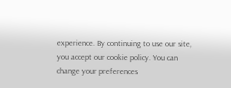experience. By continuing to use our site, you accept our cookie policy. You can change your preferences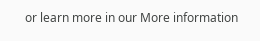or learn more in our More information